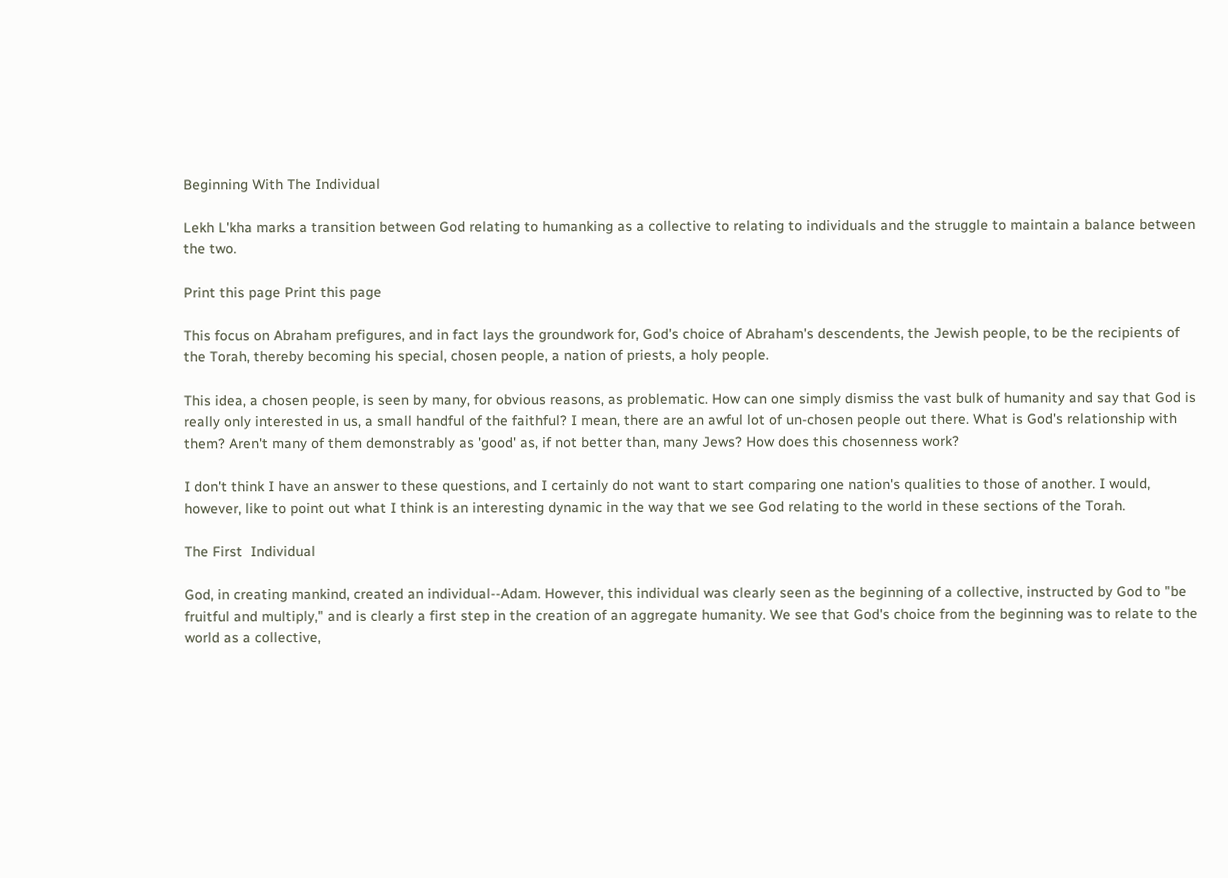Beginning With The Individual

Lekh L'kha marks a transition between God relating to humanking as a collective to relating to individuals and the struggle to maintain a balance between the two.

Print this page Print this page

This focus on Abraham prefigures, and in fact lays the groundwork for, God's choice of Abraham's descendents, the Jewish people, to be the recipients of the Torah, thereby becoming his special, chosen people, a nation of priests, a holy people.

This idea, a chosen people, is seen by many, for obvious reasons, as problematic. How can one simply dismiss the vast bulk of humanity and say that God is really only interested in us, a small handful of the faithful? I mean, there are an awful lot of un-chosen people out there. What is God's relationship with them? Aren't many of them demonstrably as 'good' as, if not better than, many Jews? How does this chosenness work?

I don't think I have an answer to these questions, and I certainly do not want to start comparing one nation's qualities to those of another. I would, however, like to point out what I think is an interesting dynamic in the way that we see God relating to the world in these sections of the Torah.

The First  Individual

God, in creating mankind, created an individual--Adam. However, this individual was clearly seen as the beginning of a collective, instructed by God to "be fruitful and multiply," and is clearly a first step in the creation of an aggregate humanity. We see that God's choice from the beginning was to relate to the world as a collective,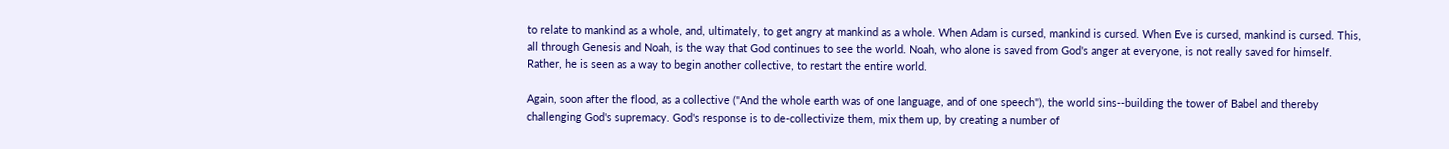to relate to mankind as a whole, and, ultimately, to get angry at mankind as a whole. When Adam is cursed, mankind is cursed. When Eve is cursed, mankind is cursed. This, all through Genesis and Noah, is the way that God continues to see the world. Noah, who alone is saved from God's anger at everyone, is not really saved for himself. Rather, he is seen as a way to begin another collective, to restart the entire world.

Again, soon after the flood, as a collective ("And the whole earth was of one language, and of one speech"), the world sins--building the tower of Babel and thereby challenging God's supremacy. God's response is to de-collectivize them, mix them up, by creating a number of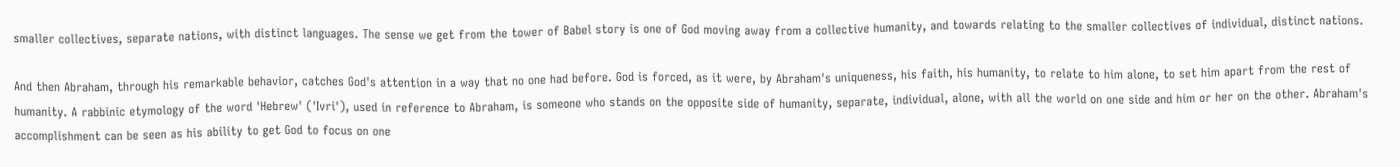smaller collectives, separate nations, with distinct languages. The sense we get from the tower of Babel story is one of God moving away from a collective humanity, and towards relating to the smaller collectives of individual, distinct nations.

And then Abraham, through his remarkable behavior, catches God's attention in a way that no one had before. God is forced, as it were, by Abraham's uniqueness, his faith, his humanity, to relate to him alone, to set him apart from the rest of humanity. A rabbinic etymology of the word 'Hebrew' ('Ivri'), used in reference to Abraham, is someone who stands on the opposite side of humanity, separate, individual, alone, with all the world on one side and him or her on the other. Abraham's accomplishment can be seen as his ability to get God to focus on one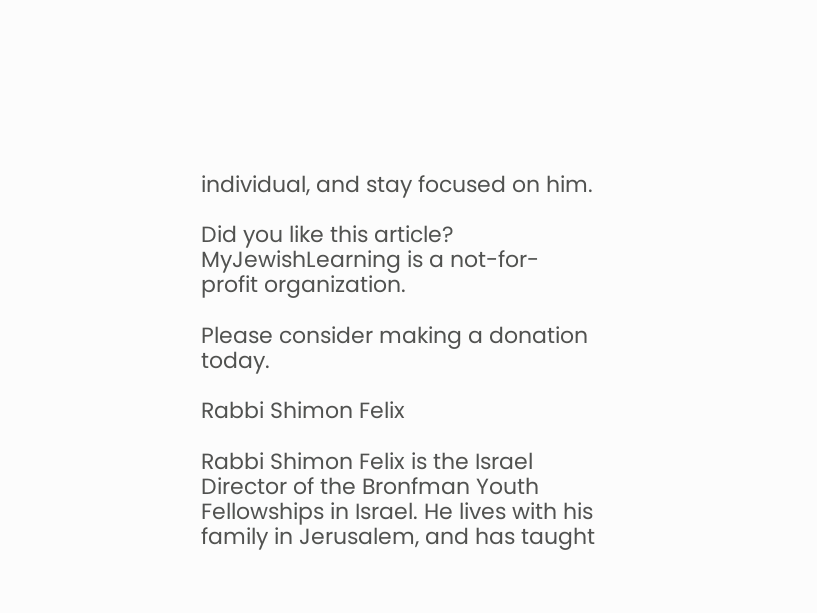individual, and stay focused on him.

Did you like this article?  MyJewishLearning is a not-for-profit organization.

Please consider making a donation today.

Rabbi Shimon Felix

Rabbi Shimon Felix is the Israel Director of the Bronfman Youth Fellowships in Israel. He lives with his family in Jerusalem, and has taught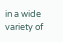in a wide variety of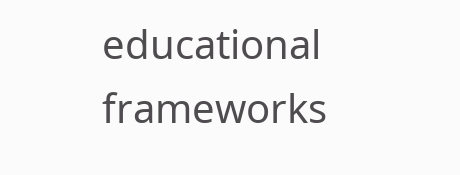educational frameworks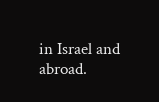in Israel and abroad.